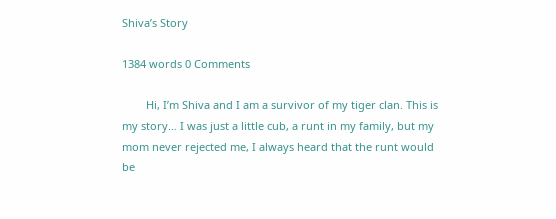Shiva’s Story

1384 words 0 Comments

        Hi, I’m Shiva and I am a survivor of my tiger clan. This is my story… I was just a little cub, a runt in my family, but my mom never rejected me, I always heard that the runt would be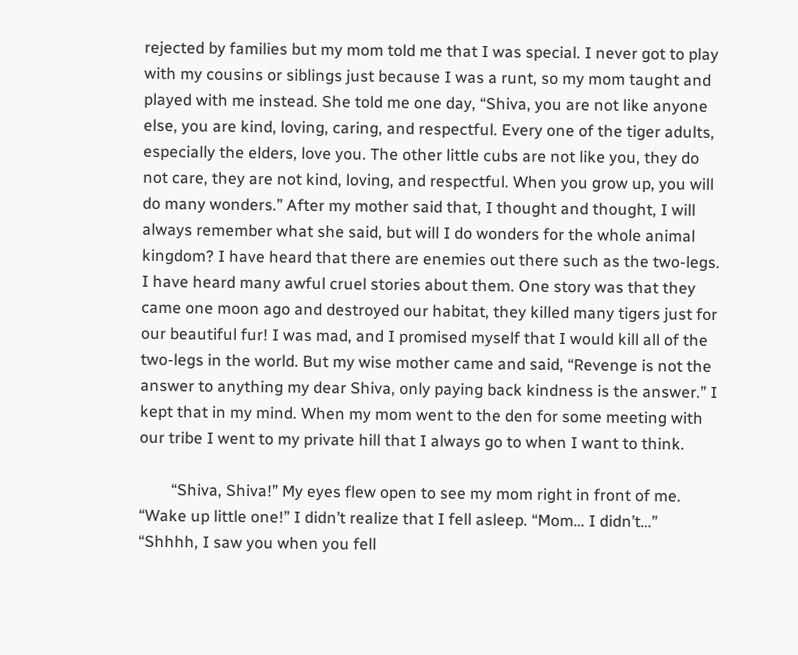rejected by families but my mom told me that I was special. I never got to play with my cousins or siblings just because I was a runt, so my mom taught and played with me instead. She told me one day, “Shiva, you are not like anyone else, you are kind, loving, caring, and respectful. Every one of the tiger adults, especially the elders, love you. The other little cubs are not like you, they do not care, they are not kind, loving, and respectful. When you grow up, you will do many wonders.” After my mother said that, I thought and thought, I will always remember what she said, but will I do wonders for the whole animal kingdom? I have heard that there are enemies out there such as the two-legs. I have heard many awful cruel stories about them. One story was that they came one moon ago and destroyed our habitat, they killed many tigers just for our beautiful fur! I was mad, and I promised myself that I would kill all of the two-legs in the world. But my wise mother came and said, “Revenge is not the answer to anything my dear Shiva, only paying back kindness is the answer.” I kept that in my mind. When my mom went to the den for some meeting with our tribe I went to my private hill that I always go to when I want to think.

        “Shiva, Shiva!” My eyes flew open to see my mom right in front of me. “Wake up little one!” I didn’t realize that I fell asleep. “Mom… I didn’t…” “Shhhh, I saw you when you fell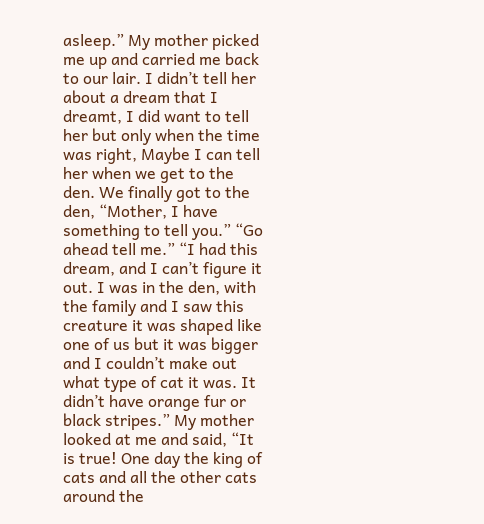asleep.” My mother picked me up and carried me back to our lair. I didn’t tell her about a dream that I dreamt, I did want to tell her but only when the time was right, Maybe I can tell her when we get to the den. We finally got to the den, “Mother, I have something to tell you.” “Go ahead tell me.” “I had this dream, and I can’t figure it out. I was in the den, with the family and I saw this creature it was shaped like one of us but it was bigger and I couldn’t make out what type of cat it was. It didn’t have orange fur or black stripes.” My mother looked at me and said, “It is true! One day the king of cats and all the other cats around the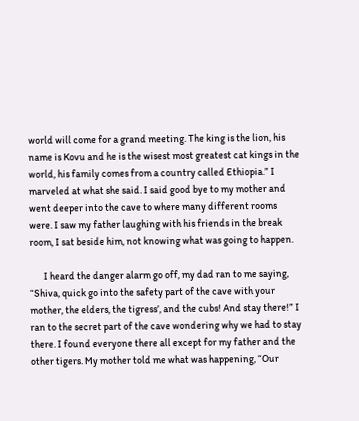world will come for a grand meeting. The king is the lion, his name is Kovu and he is the wisest most greatest cat kings in the world, his family comes from a country called Ethiopia.” I marveled at what she said. I said good bye to my mother and went deeper into the cave to where many different rooms were. I saw my father laughing with his friends in the break room, I sat beside him, not knowing what was going to happen.

       I heard the danger alarm go off, my dad ran to me saying, “Shiva, quick go into the safety part of the cave with your mother, the elders, the tigress’, and the cubs! And stay there!” I ran to the secret part of the cave wondering why we had to stay there. I found everyone there all except for my father and the other tigers. My mother told me what was happening, “Our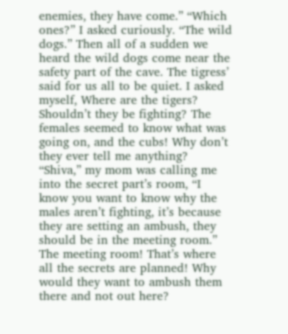enemies, they have come.” “Which ones?” I asked curiously. “The wild dogs.” Then all of a sudden we heard the wild dogs come near the safety part of the cave. The tigress’ said for us all to be quiet. I asked myself, Where are the tigers? Shouldn’t they be fighting? The females seemed to know what was going on, and the cubs! Why don’t they ever tell me anything? “Shiva,” my mom was calling me into the secret part’s room, “I know you want to know why the males aren’t fighting, it’s because they are setting an ambush, they should be in the meeting room.” The meeting room! That’s where all the secrets are planned! Why would they want to ambush them there and not out here?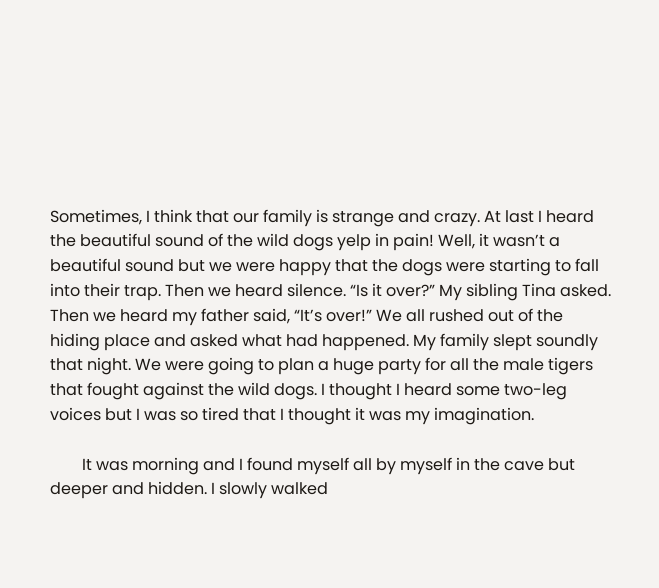Sometimes, I think that our family is strange and crazy. At last I heard the beautiful sound of the wild dogs yelp in pain! Well, it wasn’t a beautiful sound but we were happy that the dogs were starting to fall into their trap. Then we heard silence. “Is it over?” My sibling Tina asked. Then we heard my father said, “It’s over!” We all rushed out of the hiding place and asked what had happened. My family slept soundly that night. We were going to plan a huge party for all the male tigers that fought against the wild dogs. I thought I heard some two-leg voices but I was so tired that I thought it was my imagination.

        It was morning and I found myself all by myself in the cave but deeper and hidden. I slowly walked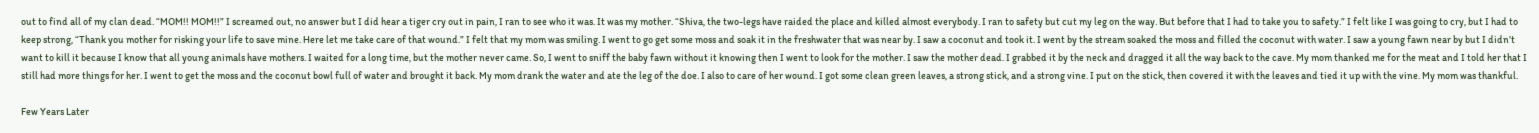out to find all of my clan dead. “MOM!! MOM!!” I screamed out, no answer but I did hear a tiger cry out in pain, I ran to see who it was. It was my mother. “Shiva, the two-legs have raided the place and killed almost everybody. I ran to safety but cut my leg on the way. But before that I had to take you to safety.” I felt like I was going to cry, but I had to keep strong, “Thank you mother for risking your life to save mine. Here let me take care of that wound.” I felt that my mom was smiling. I went to go get some moss and soak it in the freshwater that was near by. I saw a coconut and took it. I went by the stream soaked the moss and filled the coconut with water. I saw a young fawn near by but I didn’t want to kill it because I know that all young animals have mothers. I waited for a long time, but the mother never came. So, I went to sniff the baby fawn without it knowing then I went to look for the mother. I saw the mother dead. I grabbed it by the neck and dragged it all the way back to the cave. My mom thanked me for the meat and I told her that I still had more things for her. I went to get the moss and the coconut bowl full of water and brought it back. My mom drank the water and ate the leg of the doe. I also to care of her wound. I got some clean green leaves, a strong stick, and a strong vine. I put on the stick, then covered it with the leaves and tied it up with the vine. My mom was thankful.

Few Years Later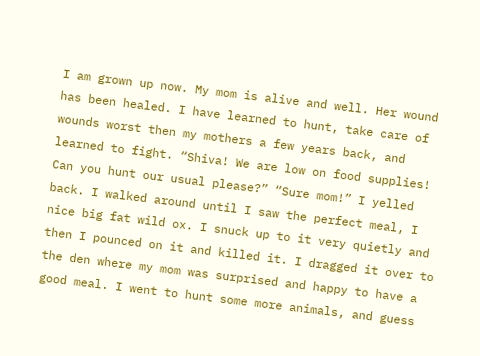I am grown up now. My mom is alive and well. Her wound has been healed. I have learned to hunt, take care of wounds worst then my mothers a few years back, and learned to fight. “Shiva! We are low on food supplies! Can you hunt our usual please?” “Sure mom!” I yelled back. I walked around until I saw the perfect meal, I nice big fat wild ox. I snuck up to it very quietly and then I pounced on it and killed it. I dragged it over to the den where my mom was surprised and happy to have a good meal. I went to hunt some more animals, and guess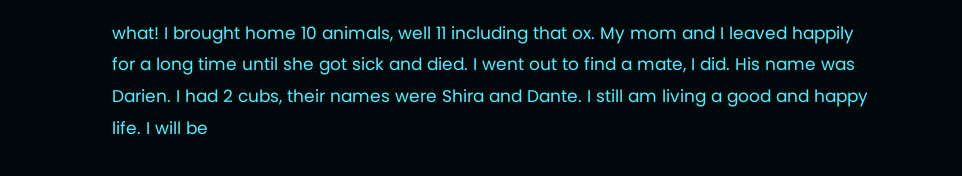what! I brought home 10 animals, well 11 including that ox. My mom and I leaved happily for a long time until she got sick and died. I went out to find a mate, I did. His name was Darien. I had 2 cubs, their names were Shira and Dante. I still am living a good and happy life. I will be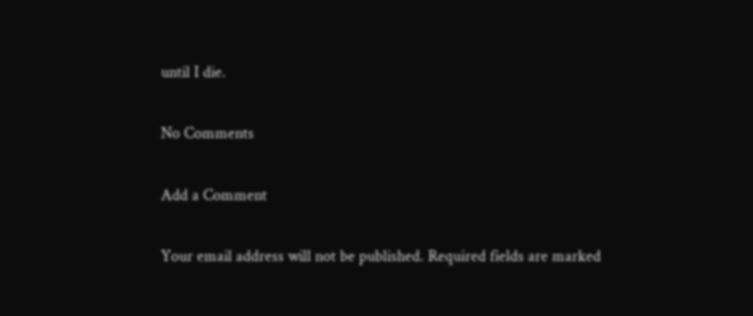until I die.

No Comments

Add a Comment

Your email address will not be published. Required fields are marked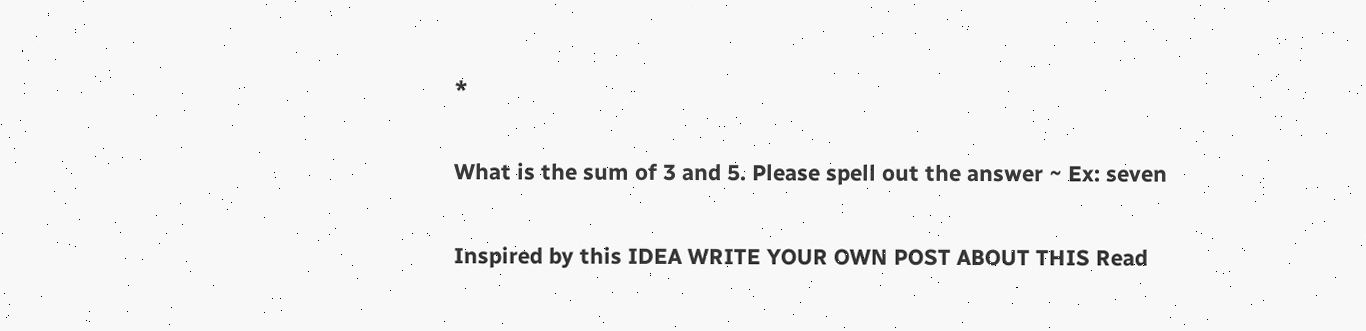*

What is the sum of 3 and 5. Please spell out the answer ~ Ex: seven

Inspired by this IDEA WRITE YOUR OWN POST ABOUT THIS Read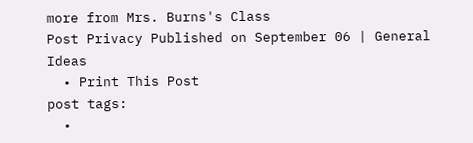more from Mrs. Burns's Class
Post Privacy Published on September 06 | General Ideas
  • Print This Post
post tags:
  •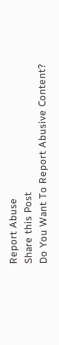Report Abuse
Share this Post
Do You Want To Report Abusive Content?